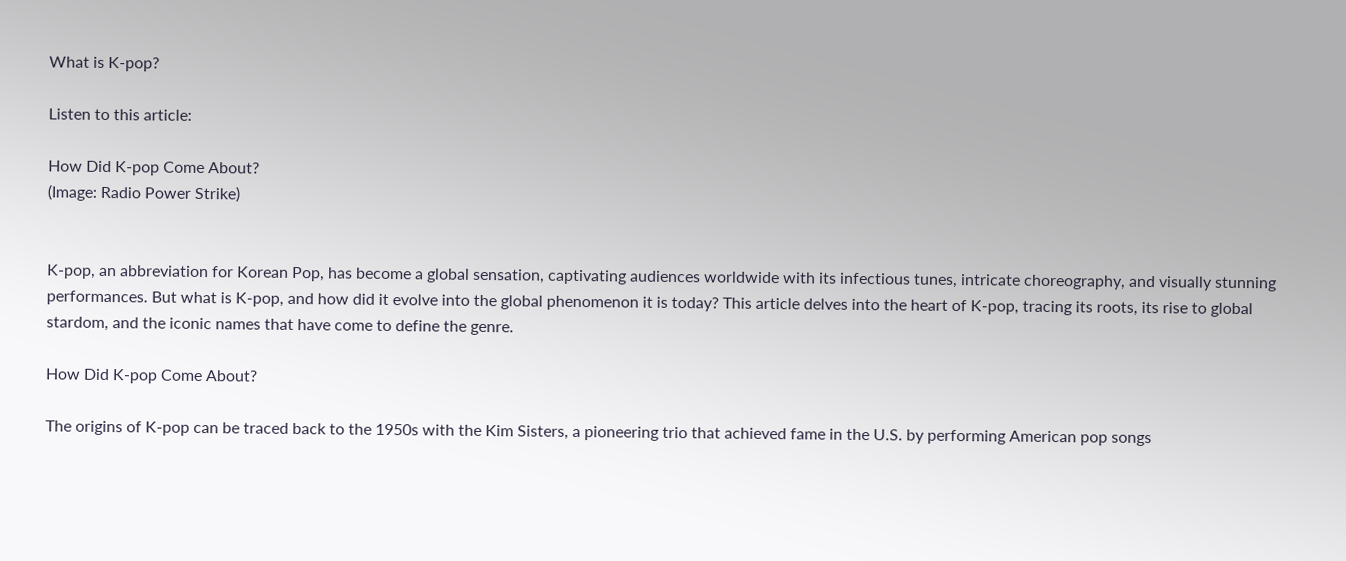What is K-pop?

Listen to this article:

How Did K-pop Come About?
(Image: Radio Power Strike)


K-pop, an abbreviation for Korean Pop, has become a global sensation, captivating audiences worldwide with its infectious tunes, intricate choreography, and visually stunning performances. But what is K-pop, and how did it evolve into the global phenomenon it is today? This article delves into the heart of K-pop, tracing its roots, its rise to global stardom, and the iconic names that have come to define the genre.

How Did K-pop Come About?

The origins of K-pop can be traced back to the 1950s with the Kim Sisters, a pioneering trio that achieved fame in the U.S. by performing American pop songs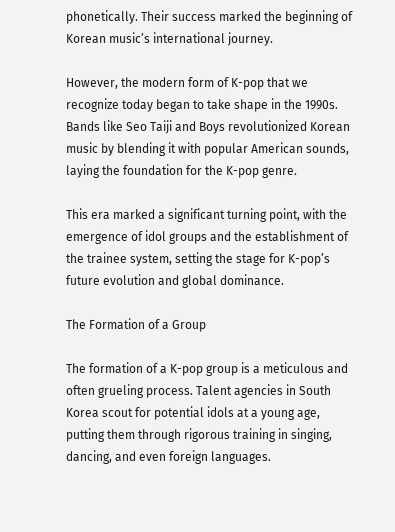phonetically. Their success marked the beginning of Korean music’s international journey.

However, the modern form of K-pop that we recognize today began to take shape in the 1990s. Bands like Seo Taiji and Boys revolutionized Korean music by blending it with popular American sounds, laying the foundation for the K-pop genre.

This era marked a significant turning point, with the emergence of idol groups and the establishment of the trainee system, setting the stage for K-pop’s future evolution and global dominance.

The Formation of a Group

The formation of a K-pop group is a meticulous and often grueling process. Talent agencies in South Korea scout for potential idols at a young age, putting them through rigorous training in singing, dancing, and even foreign languages.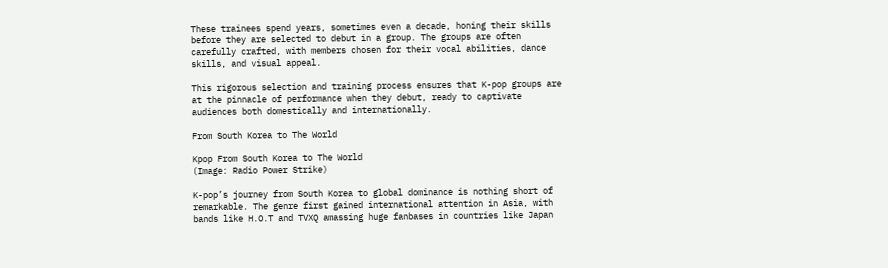These trainees spend years, sometimes even a decade, honing their skills before they are selected to debut in a group. The groups are often carefully crafted, with members chosen for their vocal abilities, dance skills, and visual appeal.

This rigorous selection and training process ensures that K-pop groups are at the pinnacle of performance when they debut, ready to captivate audiences both domestically and internationally.

From South Korea to The World

Kpop From South Korea to The World
(Image: Radio Power Strike)

K-pop’s journey from South Korea to global dominance is nothing short of remarkable. The genre first gained international attention in Asia, with bands like H.O.T and TVXQ amassing huge fanbases in countries like Japan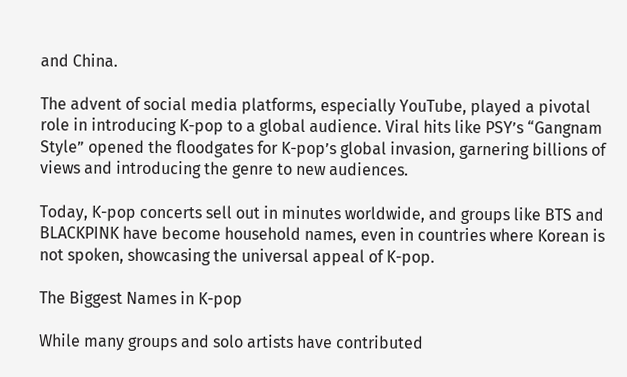and China.

The advent of social media platforms, especially YouTube, played a pivotal role in introducing K-pop to a global audience. Viral hits like PSY’s “Gangnam Style” opened the floodgates for K-pop’s global invasion, garnering billions of views and introducing the genre to new audiences.

Today, K-pop concerts sell out in minutes worldwide, and groups like BTS and BLACKPINK have become household names, even in countries where Korean is not spoken, showcasing the universal appeal of K-pop.

The Biggest Names in K-pop

While many groups and solo artists have contributed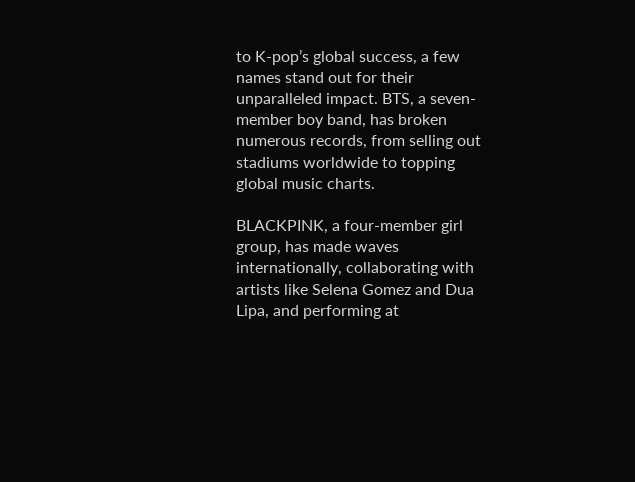to K-pop’s global success, a few names stand out for their unparalleled impact. BTS, a seven-member boy band, has broken numerous records, from selling out stadiums worldwide to topping global music charts.

BLACKPINK, a four-member girl group, has made waves internationally, collaborating with artists like Selena Gomez and Dua Lipa, and performing at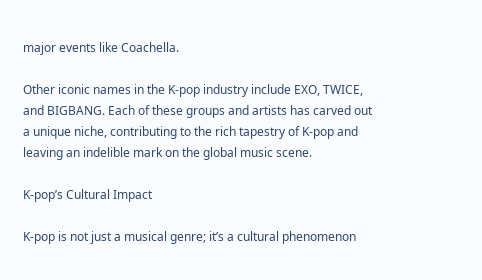major events like Coachella.

Other iconic names in the K-pop industry include EXO, TWICE, and BIGBANG. Each of these groups and artists has carved out a unique niche, contributing to the rich tapestry of K-pop and leaving an indelible mark on the global music scene.

K-pop’s Cultural Impact

K-pop is not just a musical genre; it’s a cultural phenomenon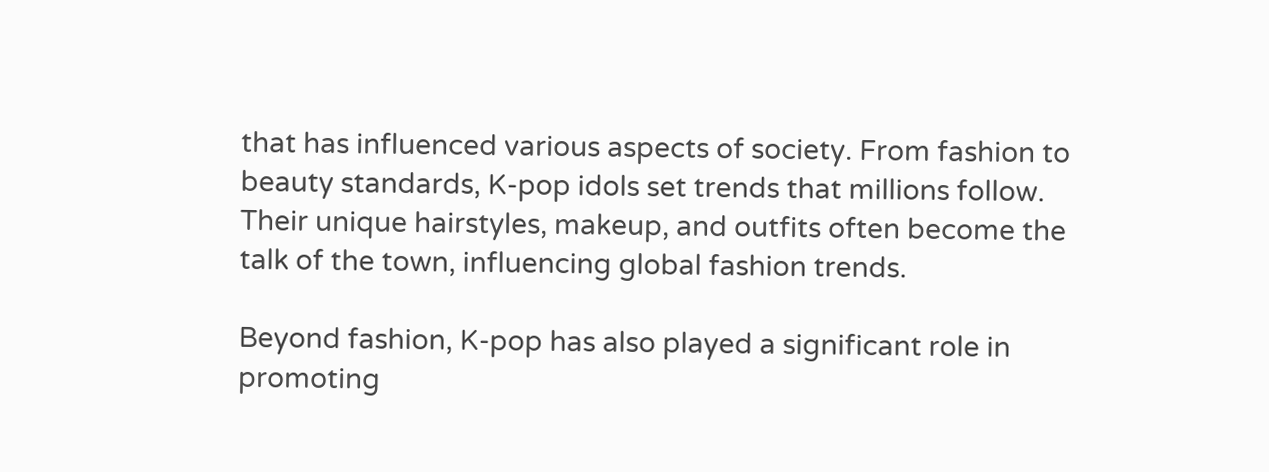that has influenced various aspects of society. From fashion to beauty standards, K-pop idols set trends that millions follow. Their unique hairstyles, makeup, and outfits often become the talk of the town, influencing global fashion trends.

Beyond fashion, K-pop has also played a significant role in promoting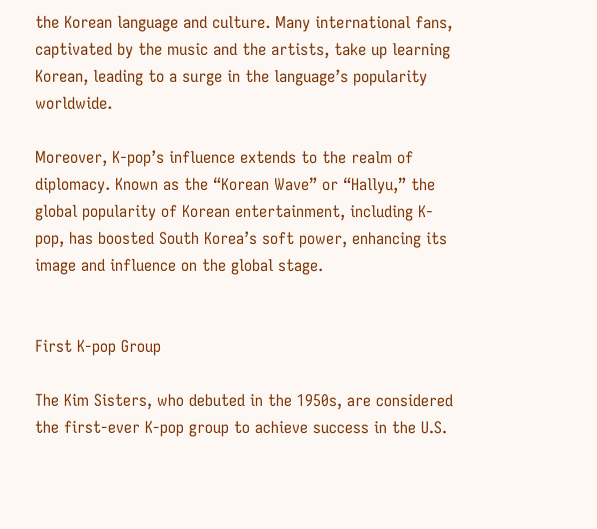the Korean language and culture. Many international fans, captivated by the music and the artists, take up learning Korean, leading to a surge in the language’s popularity worldwide.

Moreover, K-pop’s influence extends to the realm of diplomacy. Known as the “Korean Wave” or “Hallyu,” the global popularity of Korean entertainment, including K-pop, has boosted South Korea’s soft power, enhancing its image and influence on the global stage.


First K-pop Group

The Kim Sisters, who debuted in the 1950s, are considered the first-ever K-pop group to achieve success in the U.S.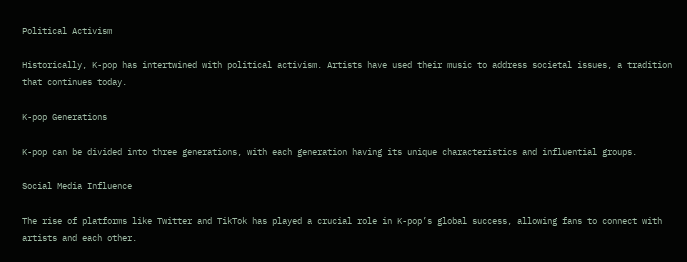Political Activism

Historically, K-pop has intertwined with political activism. Artists have used their music to address societal issues, a tradition that continues today.

K-pop Generations

K-pop can be divided into three generations, with each generation having its unique characteristics and influential groups.

Social Media Influence

The rise of platforms like Twitter and TikTok has played a crucial role in K-pop’s global success, allowing fans to connect with artists and each other.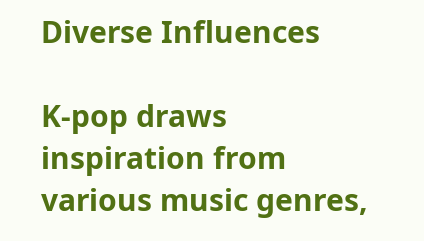Diverse Influences

K-pop draws inspiration from various music genres,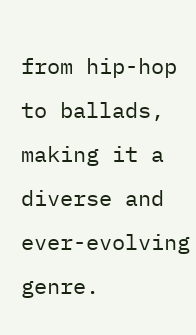from hip-hop to ballads, making it a diverse and ever-evolving genre.